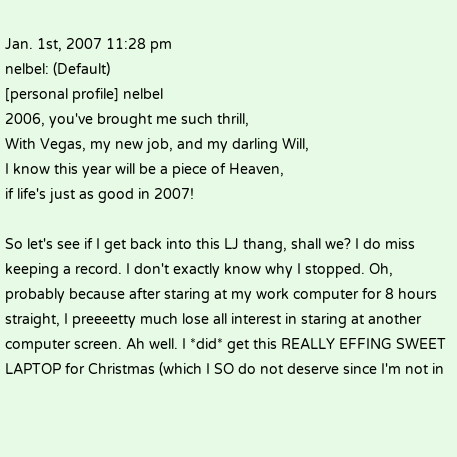Jan. 1st, 2007 11:28 pm
nelbel: (Default)
[personal profile] nelbel
2006, you've brought me such thrill,
With Vegas, my new job, and my darling Will,
I know this year will be a piece of Heaven,
if life's just as good in 2007!

So let's see if I get back into this LJ thang, shall we? I do miss keeping a record. I don't exactly know why I stopped. Oh, probably because after staring at my work computer for 8 hours straight, I preeeetty much lose all interest in staring at another computer screen. Ah well. I *did* get this REALLY EFFING SWEET LAPTOP for Christmas (which I SO do not deserve since I'm not in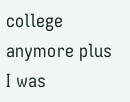college anymore plus I was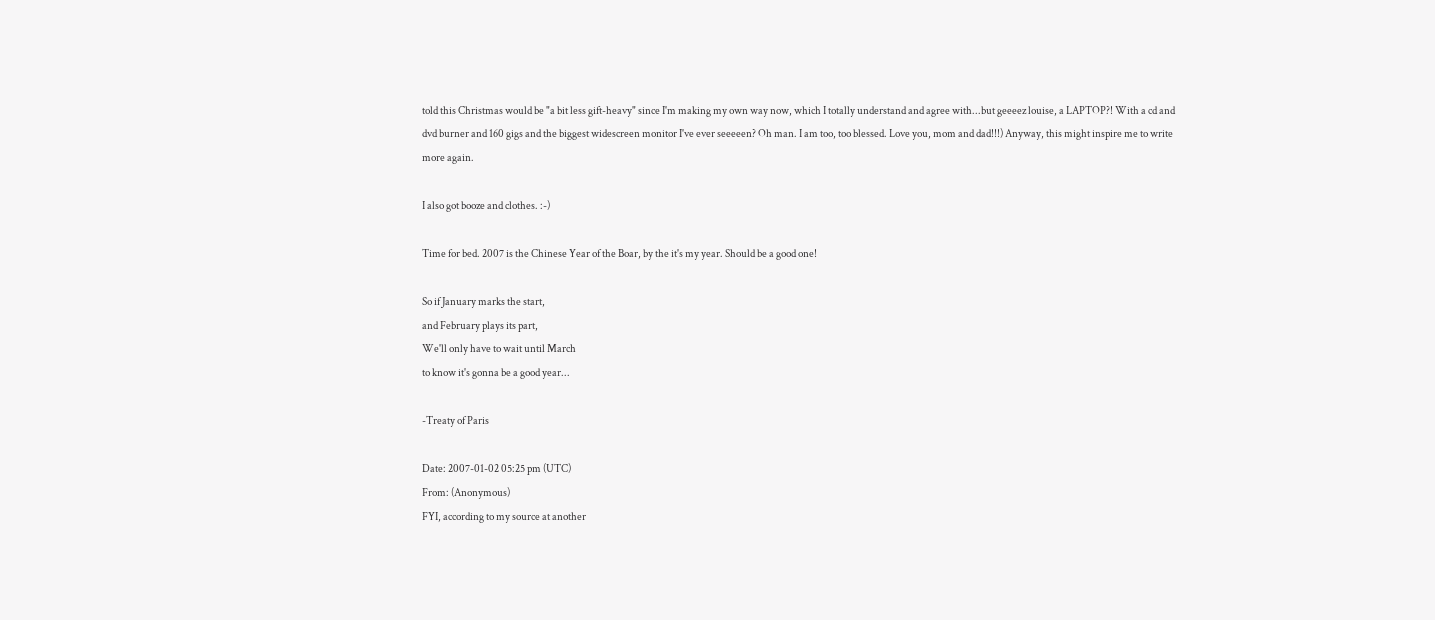told this Christmas would be "a bit less gift-heavy" since I'm making my own way now, which I totally understand and agree with...but geeeez louise, a LAPTOP?! With a cd and dvd burner and 160 gigs and the biggest widescreen monitor I've ever seeeeen? Oh man. I am too, too blessed. Love you, mom and dad!!!) Anyway, this might inspire me to write more again.

I also got booze and clothes. :-)

Time for bed. 2007 is the Chinese Year of the Boar, by the it's my year. Should be a good one!

So if January marks the start,
and February plays its part,
We'll only have to wait until March
to know it's gonna be a good year...

-Treaty of Paris

Date: 2007-01-02 05:25 pm (UTC)
From: (Anonymous)
FYI, according to my source at another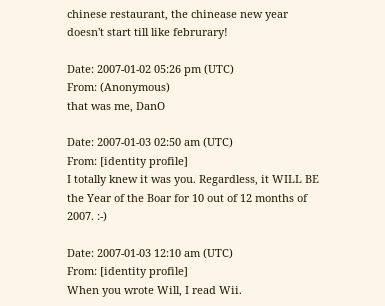chinese restaurant, the chinease new year doesn't start till like februrary!

Date: 2007-01-02 05:26 pm (UTC)
From: (Anonymous)
that was me, DanO

Date: 2007-01-03 02:50 am (UTC)
From: [identity profile]
I totally knew it was you. Regardless, it WILL BE the Year of the Boar for 10 out of 12 months of 2007. :-)

Date: 2007-01-03 12:10 am (UTC)
From: [identity profile]
When you wrote Will, I read Wii.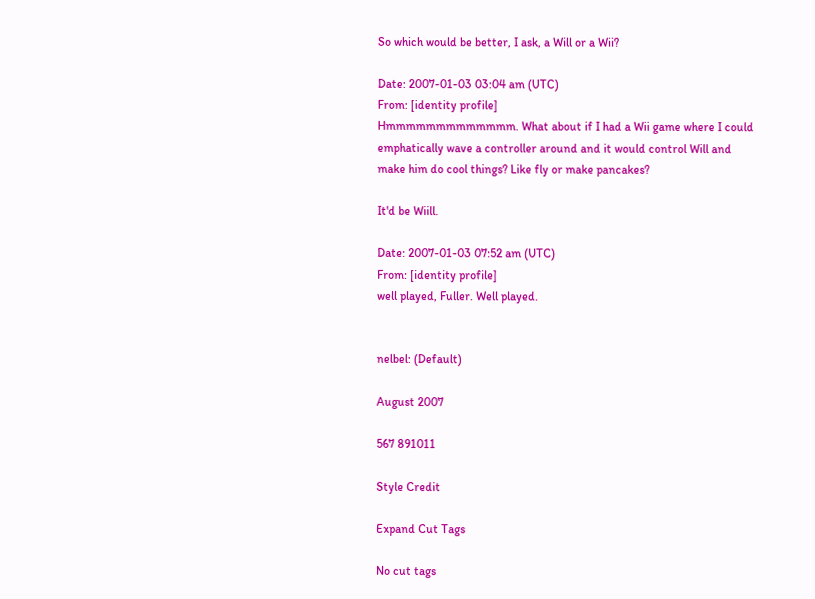So which would be better, I ask, a Will or a Wii?

Date: 2007-01-03 03:04 am (UTC)
From: [identity profile]
Hmmmmmmmmmmmmm. What about if I had a Wii game where I could emphatically wave a controller around and it would control Will and make him do cool things? Like fly or make pancakes?

It'd be Wiill.

Date: 2007-01-03 07:52 am (UTC)
From: [identity profile]
well played, Fuller. Well played.


nelbel: (Default)

August 2007

567 891011

Style Credit

Expand Cut Tags

No cut tags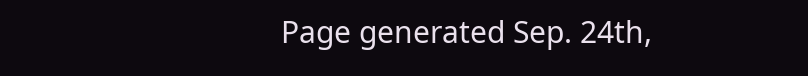Page generated Sep. 24th,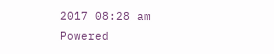2017 08:28 am
Powered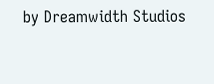by Dreamwidth Studios